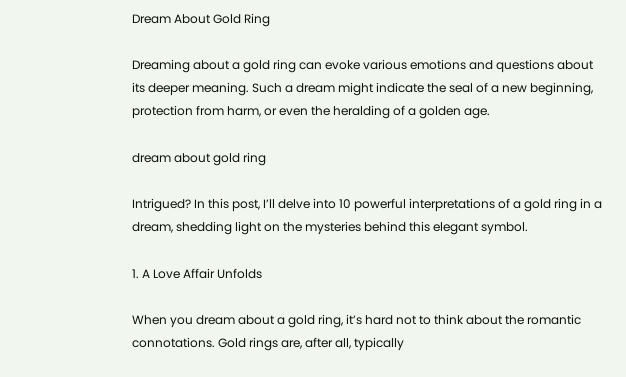Dream About Gold Ring

Dreaming about a gold ring can evoke various emotions and questions about its deeper meaning. Such a dream might indicate the seal of a new beginning, protection from harm, or even the heralding of a golden age.

dream about gold ring

Intrigued? In this post, I’ll delve into 10 powerful interpretations of a gold ring in a dream, shedding light on the mysteries behind this elegant symbol.

1. A Love Affair Unfolds

When you dream about a gold ring, it’s hard not to think about the romantic connotations. Gold rings are, after all, typically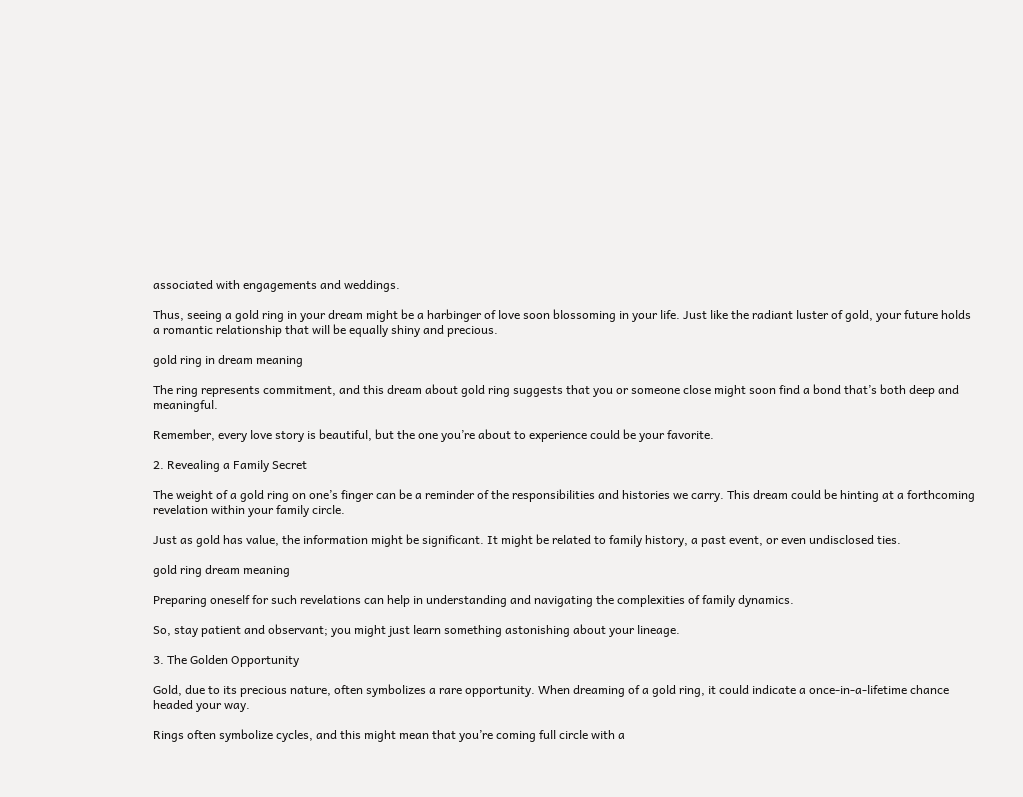associated with engagements and weddings.

Thus, seeing a gold ring in your dream might be a harbinger of love soon blossoming in your life. Just like the radiant luster of gold, your future holds a romantic relationship that will be equally shiny and precious.

gold ring in dream meaning

The ring represents commitment, and this dream about gold ring suggests that you or someone close might soon find a bond that’s both deep and meaningful.

Remember, every love story is beautiful, but the one you’re about to experience could be your favorite.

2. Revealing a Family Secret

The weight of a gold ring on one’s finger can be a reminder of the responsibilities and histories we carry. This dream could be hinting at a forthcoming revelation within your family circle.

Just as gold has value, the information might be significant. It might be related to family history, a past event, or even undisclosed ties.

gold ring dream meaning

Preparing oneself for such revelations can help in understanding and navigating the complexities of family dynamics.

So, stay patient and observant; you might just learn something astonishing about your lineage.

3. The Golden Opportunity

Gold, due to its precious nature, often symbolizes a rare opportunity. When dreaming of a gold ring, it could indicate a once-in-a-lifetime chance headed your way.

Rings often symbolize cycles, and this might mean that you’re coming full circle with a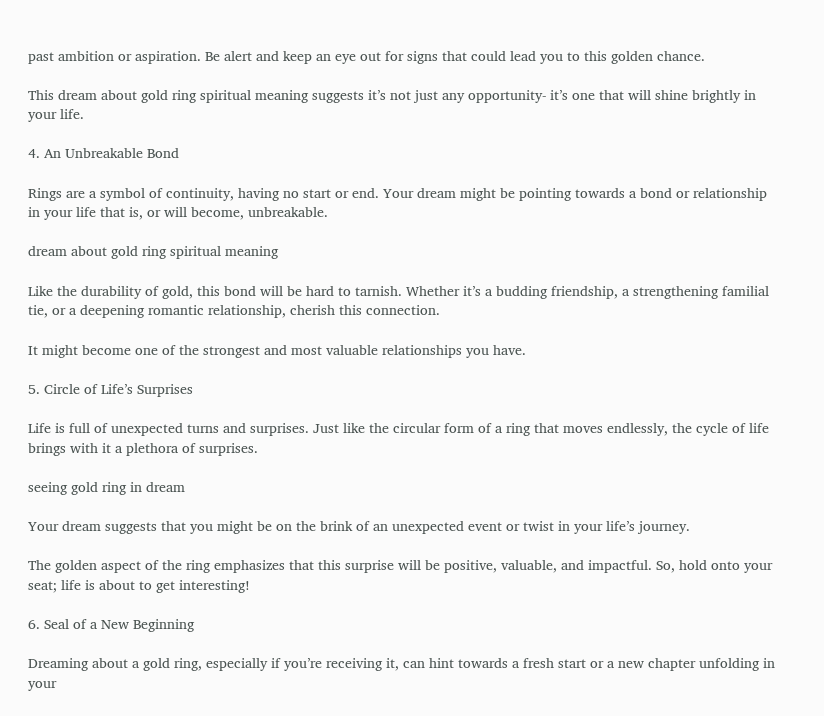past ambition or aspiration. Be alert and keep an eye out for signs that could lead you to this golden chance.

This dream about gold ring spiritual meaning suggests it’s not just any opportunity- it’s one that will shine brightly in your life.

4. An Unbreakable Bond

Rings are a symbol of continuity, having no start or end. Your dream might be pointing towards a bond or relationship in your life that is, or will become, unbreakable.

dream about gold ring spiritual meaning

Like the durability of gold, this bond will be hard to tarnish. Whether it’s a budding friendship, a strengthening familial tie, or a deepening romantic relationship, cherish this connection.

It might become one of the strongest and most valuable relationships you have.

5. Circle of Life’s Surprises

Life is full of unexpected turns and surprises. Just like the circular form of a ring that moves endlessly, the cycle of life brings with it a plethora of surprises.

seeing gold ring in dream

Your dream suggests that you might be on the brink of an unexpected event or twist in your life’s journey.

The golden aspect of the ring emphasizes that this surprise will be positive, valuable, and impactful. So, hold onto your seat; life is about to get interesting!

6. Seal of a New Beginning

Dreaming about a gold ring, especially if you’re receiving it, can hint towards a fresh start or a new chapter unfolding in your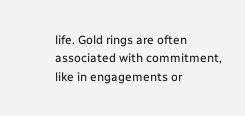life. Gold rings are often associated with commitment, like in engagements or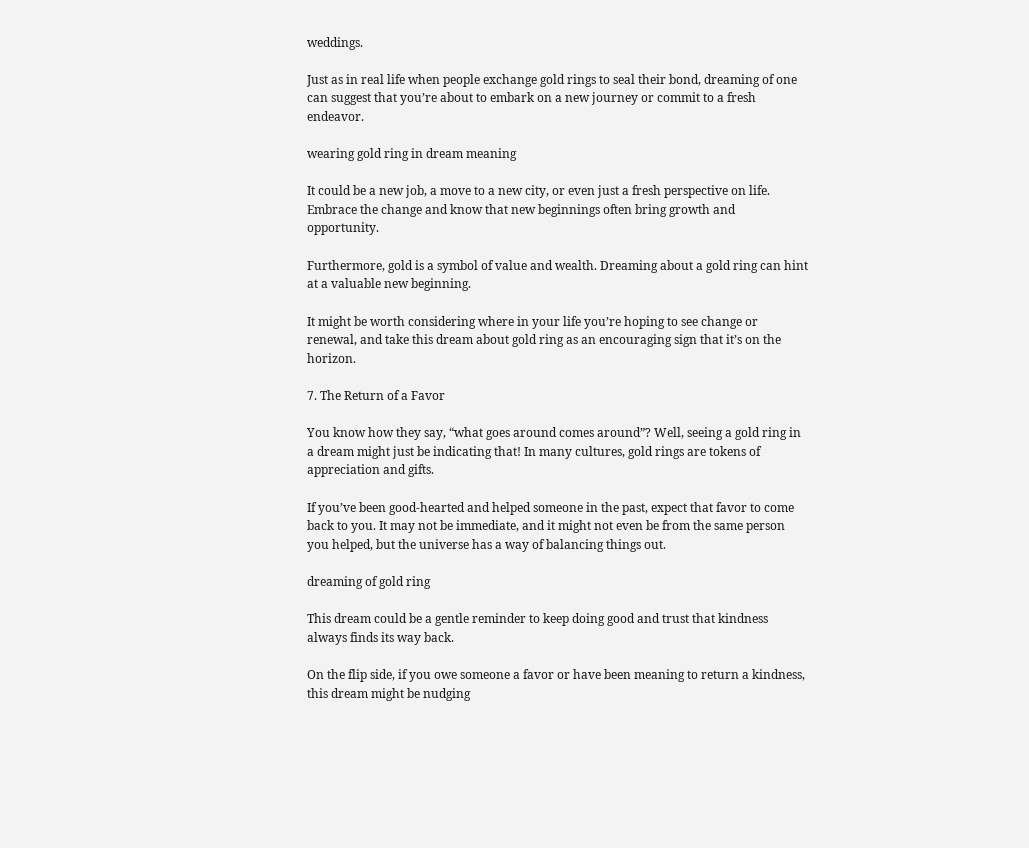weddings.

Just as in real life when people exchange gold rings to seal their bond, dreaming of one can suggest that you’re about to embark on a new journey or commit to a fresh endeavor.

wearing gold ring in dream meaning

It could be a new job, a move to a new city, or even just a fresh perspective on life. Embrace the change and know that new beginnings often bring growth and opportunity.

Furthermore, gold is a symbol of value and wealth. Dreaming about a gold ring can hint at a valuable new beginning.

It might be worth considering where in your life you’re hoping to see change or renewal, and take this dream about gold ring as an encouraging sign that it’s on the horizon.

7. The Return of a Favor

You know how they say, “what goes around comes around”? Well, seeing a gold ring in a dream might just be indicating that! In many cultures, gold rings are tokens of appreciation and gifts.

If you’ve been good-hearted and helped someone in the past, expect that favor to come back to you. It may not be immediate, and it might not even be from the same person you helped, but the universe has a way of balancing things out.

dreaming of gold ring

This dream could be a gentle reminder to keep doing good and trust that kindness always finds its way back.

On the flip side, if you owe someone a favor or have been meaning to return a kindness, this dream might be nudging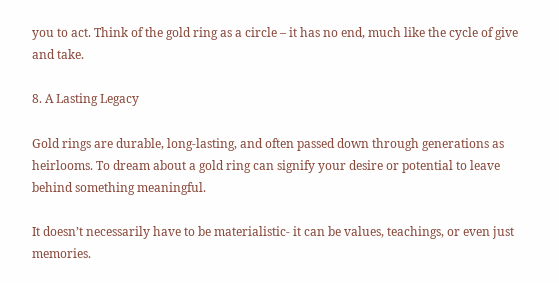you to act. Think of the gold ring as a circle – it has no end, much like the cycle of give and take.

8. A Lasting Legacy

Gold rings are durable, long-lasting, and often passed down through generations as heirlooms. To dream about a gold ring can signify your desire or potential to leave behind something meaningful.

It doesn’t necessarily have to be materialistic- it can be values, teachings, or even just memories.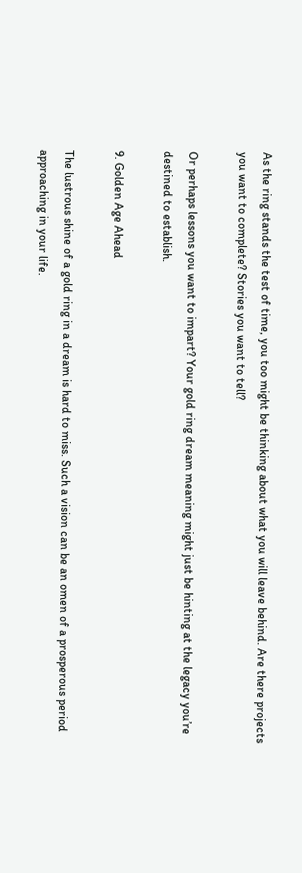As the ring stands the test of time, you too might be thinking about what you will leave behind. Are there projects you want to complete? Stories you want to tell?

Or perhaps lessons you want to impart? Your gold ring dream meaning might just be hinting at the legacy you’re destined to establish.

9. Golden Age Ahead

The lustrous shine of a gold ring in a dream is hard to miss. Such a vision can be an omen of a prosperous period approaching in your life.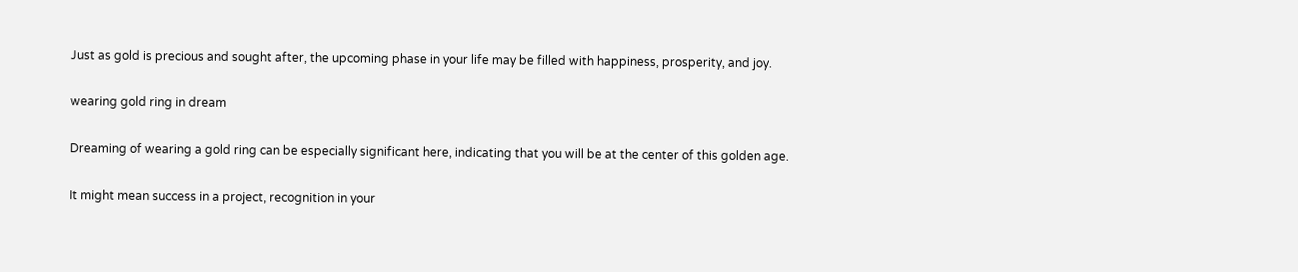Just as gold is precious and sought after, the upcoming phase in your life may be filled with happiness, prosperity, and joy.

wearing gold ring in dream

Dreaming of wearing a gold ring can be especially significant here, indicating that you will be at the center of this golden age.

It might mean success in a project, recognition in your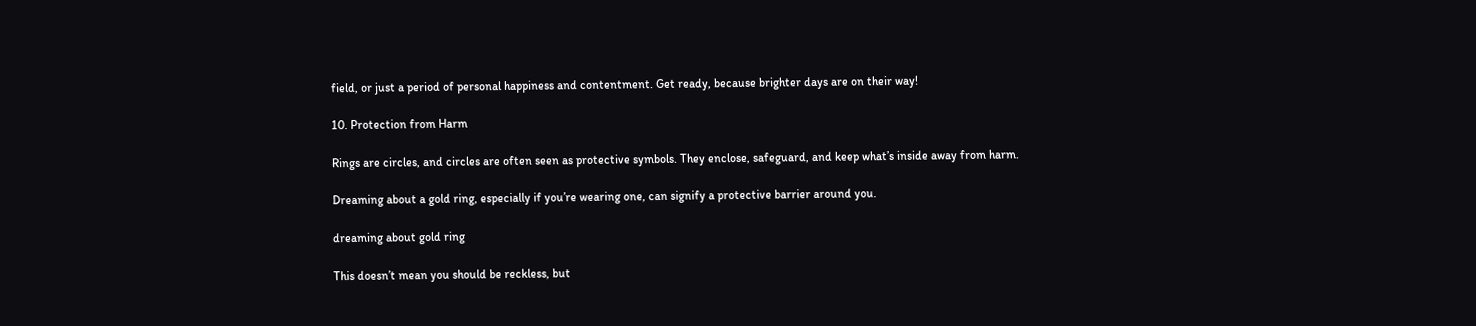field, or just a period of personal happiness and contentment. Get ready, because brighter days are on their way!

10. Protection from Harm

Rings are circles, and circles are often seen as protective symbols. They enclose, safeguard, and keep what’s inside away from harm.

Dreaming about a gold ring, especially if you’re wearing one, can signify a protective barrier around you.

dreaming about gold ring

This doesn’t mean you should be reckless, but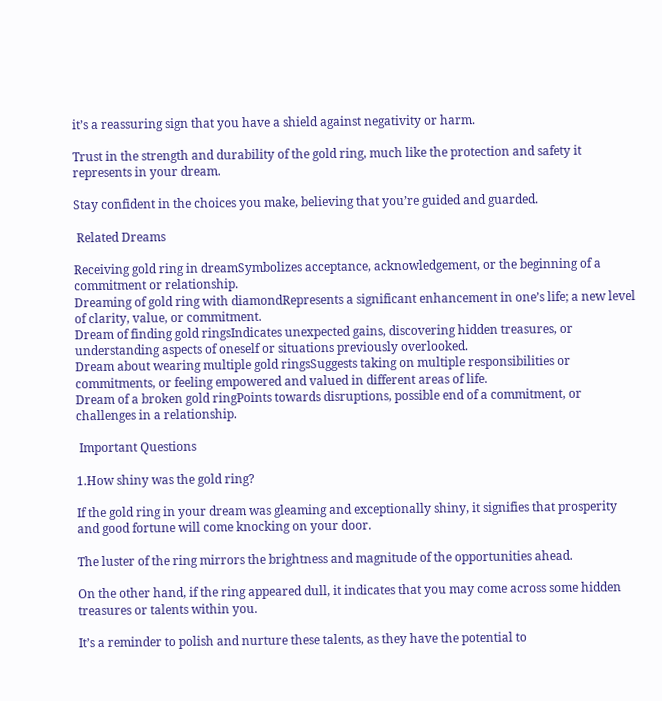it’s a reassuring sign that you have a shield against negativity or harm.

Trust in the strength and durability of the gold ring, much like the protection and safety it represents in your dream.

Stay confident in the choices you make, believing that you’re guided and guarded.

 Related Dreams

Receiving gold ring in dreamSymbolizes acceptance, acknowledgement, or the beginning of a commitment or relationship.
Dreaming of gold ring with diamondRepresents a significant enhancement in one’s life; a new level of clarity, value, or commitment.
Dream of finding gold ringsIndicates unexpected gains, discovering hidden treasures, or understanding aspects of oneself or situations previously overlooked.
Dream about wearing multiple gold ringsSuggests taking on multiple responsibilities or commitments, or feeling empowered and valued in different areas of life.
Dream of a broken gold ringPoints towards disruptions, possible end of a commitment, or challenges in a relationship.

 Important Questions

1.How shiny was the gold ring?

If the gold ring in your dream was gleaming and exceptionally shiny, it signifies that prosperity and good fortune will come knocking on your door.

The luster of the ring mirrors the brightness and magnitude of the opportunities ahead.

On the other hand, if the ring appeared dull, it indicates that you may come across some hidden treasures or talents within you.

It’s a reminder to polish and nurture these talents, as they have the potential to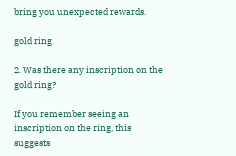bring you unexpected rewards.

gold ring

2. Was there any inscription on the gold ring?

If you remember seeing an inscription on the ring, this suggests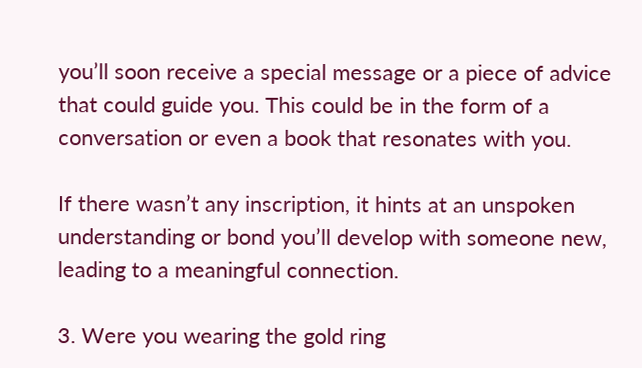you’ll soon receive a special message or a piece of advice that could guide you. This could be in the form of a conversation or even a book that resonates with you.

If there wasn’t any inscription, it hints at an unspoken understanding or bond you’ll develop with someone new, leading to a meaningful connection.

3. Were you wearing the gold ring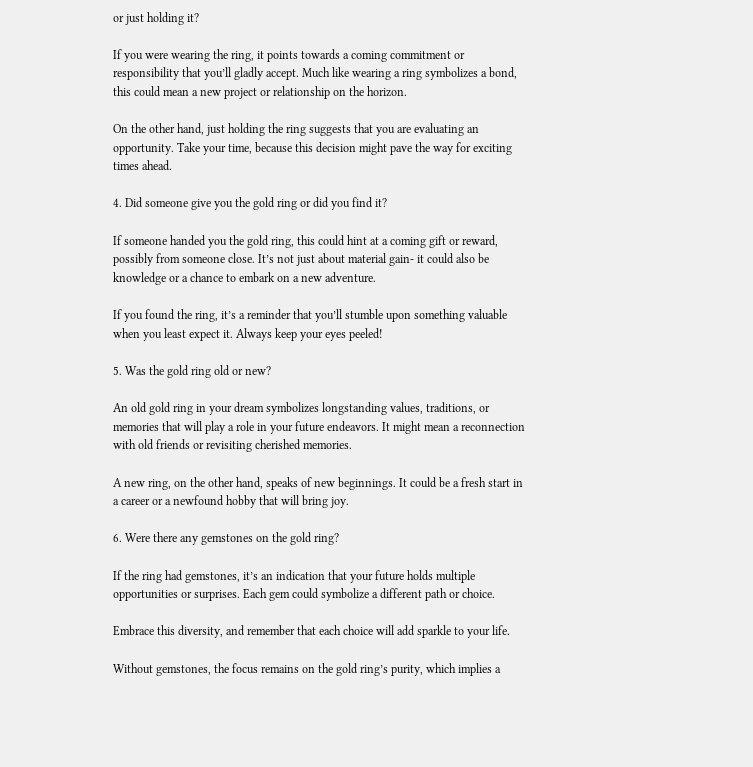or just holding it?

If you were wearing the ring, it points towards a coming commitment or responsibility that you’ll gladly accept. Much like wearing a ring symbolizes a bond, this could mean a new project or relationship on the horizon.

On the other hand, just holding the ring suggests that you are evaluating an opportunity. Take your time, because this decision might pave the way for exciting times ahead.

4. Did someone give you the gold ring or did you find it?

If someone handed you the gold ring, this could hint at a coming gift or reward, possibly from someone close. It’s not just about material gain- it could also be knowledge or a chance to embark on a new adventure.

If you found the ring, it’s a reminder that you’ll stumble upon something valuable when you least expect it. Always keep your eyes peeled!

5. Was the gold ring old or new?

An old gold ring in your dream symbolizes longstanding values, traditions, or memories that will play a role in your future endeavors. It might mean a reconnection with old friends or revisiting cherished memories.

A new ring, on the other hand, speaks of new beginnings. It could be a fresh start in a career or a newfound hobby that will bring joy.

6. Were there any gemstones on the gold ring?

If the ring had gemstones, it’s an indication that your future holds multiple opportunities or surprises. Each gem could symbolize a different path or choice.

Embrace this diversity, and remember that each choice will add sparkle to your life.

Without gemstones, the focus remains on the gold ring’s purity, which implies a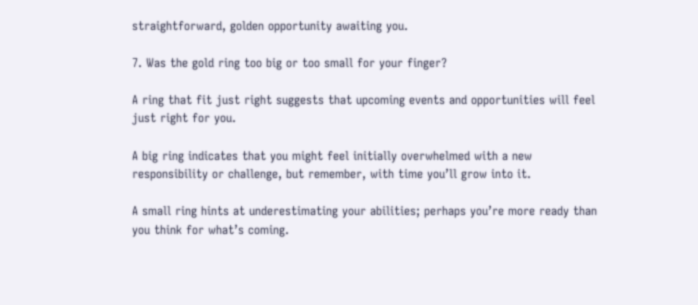straightforward, golden opportunity awaiting you.

7. Was the gold ring too big or too small for your finger?

A ring that fit just right suggests that upcoming events and opportunities will feel just right for you.

A big ring indicates that you might feel initially overwhelmed with a new responsibility or challenge, but remember, with time you’ll grow into it.

A small ring hints at underestimating your abilities; perhaps you’re more ready than you think for what’s coming.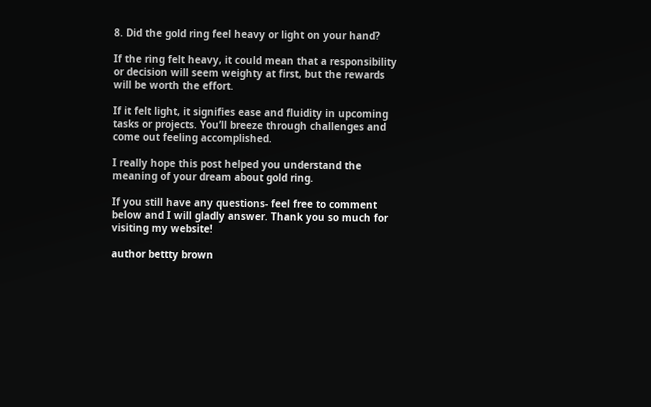8. Did the gold ring feel heavy or light on your hand?

If the ring felt heavy, it could mean that a responsibility or decision will seem weighty at first, but the rewards will be worth the effort.

If it felt light, it signifies ease and fluidity in upcoming tasks or projects. You’ll breeze through challenges and come out feeling accomplished.

I really hope this post helped you understand the meaning of your dream about gold ring.

If you still have any questions- feel free to comment below and I will gladly answer. Thank you so much for visiting my website!

author bettty brown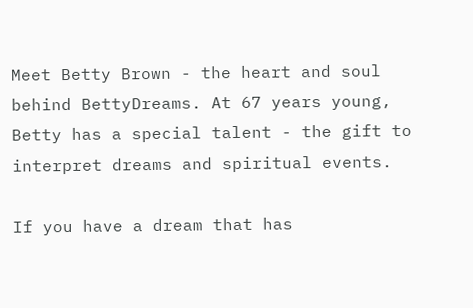Meet Betty Brown - the heart and soul behind BettyDreams. At 67 years young, Betty has a special talent - the gift to interpret dreams and spiritual events.

If you have a dream that has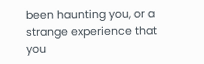been haunting you, or a strange experience that you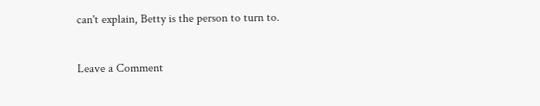can't explain, Betty is the person to turn to.

Leave a Comment